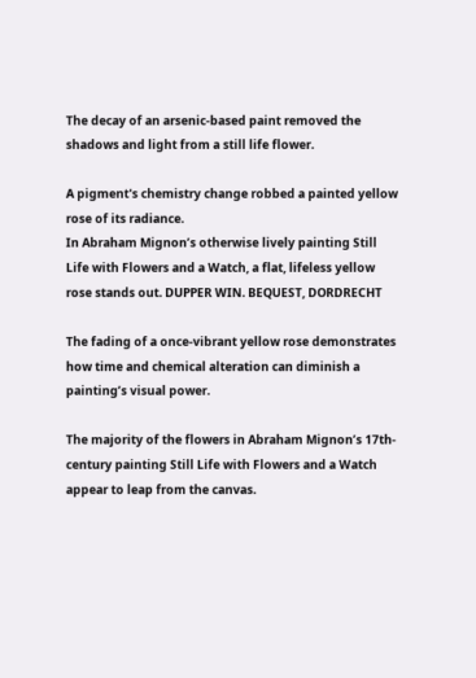The decay of an arsenic-based paint removed the shadows and light from a still life flower.

A pigment's chemistry change robbed a painted yellow rose of its radiance.
In Abraham Mignon’s otherwise lively painting Still Life with Flowers and a Watch, a flat, lifeless yellow rose stands out. DUPPER WIN. BEQUEST, DORDRECHT

The fading of a once-vibrant yellow rose demonstrates how time and chemical alteration can diminish a painting’s visual power.

The majority of the flowers in Abraham Mignon’s 17th-century painting Still Life with Flowers and a Watch appear to leap from the canvas.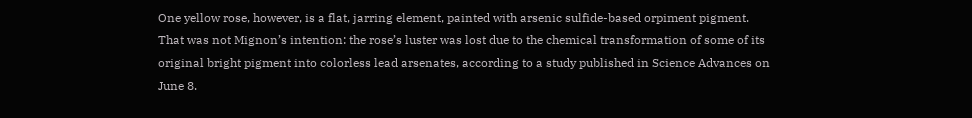One yellow rose, however, is a flat, jarring element, painted with arsenic sulfide-based orpiment pigment. That was not Mignon’s intention: the rose’s luster was lost due to the chemical transformation of some of its original bright pigment into colorless lead arsenates, according to a study published in Science Advances on June 8.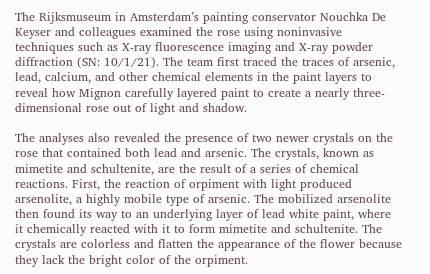The Rijksmuseum in Amsterdam’s painting conservator Nouchka De Keyser and colleagues examined the rose using noninvasive techniques such as X-ray fluorescence imaging and X-ray powder diffraction (SN: 10/1/21). The team first traced the traces of arsenic, lead, calcium, and other chemical elements in the paint layers to reveal how Mignon carefully layered paint to create a nearly three-dimensional rose out of light and shadow.

The analyses also revealed the presence of two newer crystals on the rose that contained both lead and arsenic. The crystals, known as mimetite and schultenite, are the result of a series of chemical reactions. First, the reaction of orpiment with light produced arsenolite, a highly mobile type of arsenic. The mobilized arsenolite then found its way to an underlying layer of lead white paint, where it chemically reacted with it to form mimetite and schultenite. The crystals are colorless and flatten the appearance of the flower because they lack the bright color of the orpiment.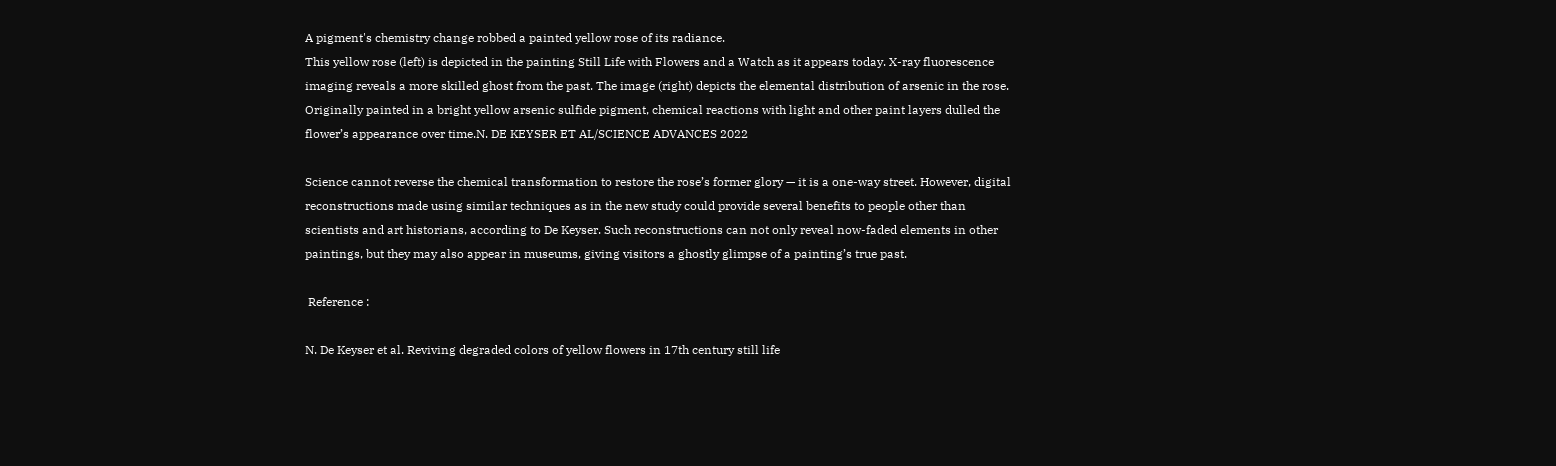A pigment's chemistry change robbed a painted yellow rose of its radiance.
This yellow rose (left) is depicted in the painting Still Life with Flowers and a Watch as it appears today. X-ray fluorescence imaging reveals a more skilled ghost from the past. The image (right) depicts the elemental distribution of arsenic in the rose. Originally painted in a bright yellow arsenic sulfide pigment, chemical reactions with light and other paint layers dulled the flower’s appearance over time.N. DE KEYSER ET AL/SCIENCE ADVANCES 2022

Science cannot reverse the chemical transformation to restore the rose’s former glory — it is a one-way street. However, digital reconstructions made using similar techniques as in the new study could provide several benefits to people other than scientists and art historians, according to De Keyser. Such reconstructions can not only reveal now-faded elements in other paintings, but they may also appear in museums, giving visitors a ghostly glimpse of a painting’s true past.

 Reference :

N. De Keyser et al. Reviving degraded colors of yellow flowers in 17th century still life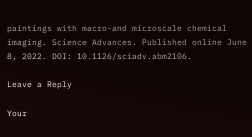paintings with macro-and microscale chemical imaging. Science Advances. Published online June 8, 2022. DOI: 10.1126/sciadv.abm2106.

Leave a Reply

Your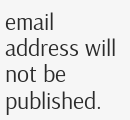email address will not be published.